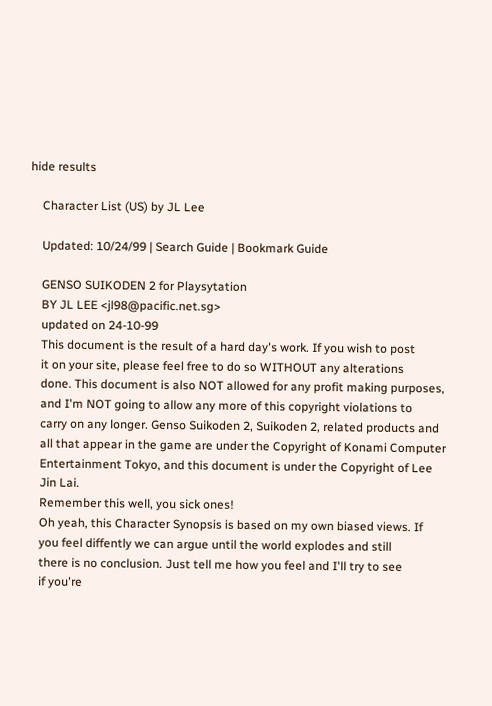hide results

    Character List (US) by JL Lee

    Updated: 10/24/99 | Search Guide | Bookmark Guide

    GENSO SUIKODEN 2 for Playsytation
    BY JL LEE <jl98@pacific.net.sg>
    updated on 24-10-99
    This document is the result of a hard day's work. If you wish to post
    it on your site, please feel free to do so WITHOUT any alterations
    done. This document is also NOT allowed for any profit making purposes,
    and I'm NOT going to allow any more of this copyright violations to
    carry on any longer. Genso Suikoden 2, Suikoden 2, related products and
    all that appear in the game are under the Copyright of Konami Computer
    Entertainment Tokyo, and this document is under the Copyright of Lee
    Jin Lai.
    Remember this well, you sick ones!
    Oh yeah, this Character Synopsis is based on my own biased views. If
    you feel diffently we can argue until the world explodes and still
    there is no conclusion. Just tell me how you feel and I'll try to see
    if you're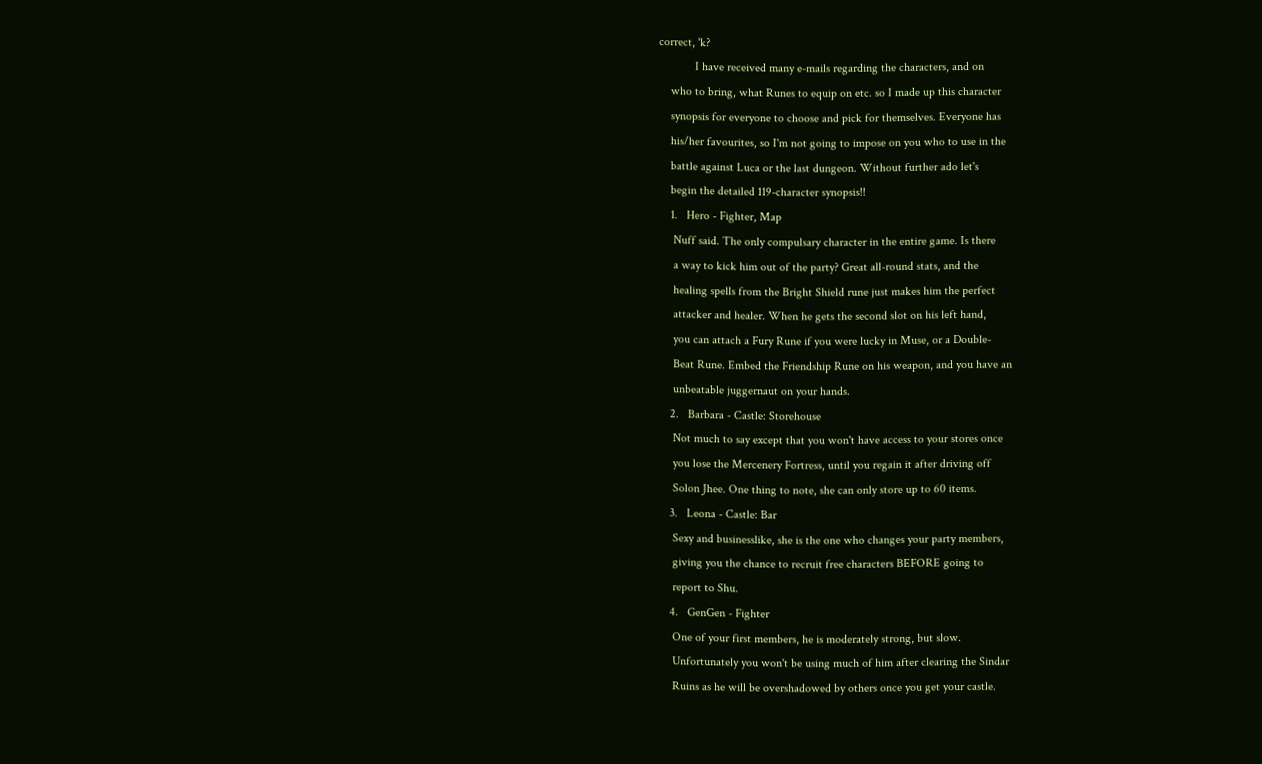correct, 'k?
            I have received many e-mails regarding the characters, and on
    who to bring, what Runes to equip on etc. so I made up this character
    synopsis for everyone to choose and pick for themselves. Everyone has
    his/her favourites, so I'm not going to impose on you who to use in the
    battle against Luca or the last dungeon. Without further ado let's
    begin the detailed 119-character synopsis!!
    1.   Hero - Fighter, Map
     Nuff said. The only compulsary character in the entire game. Is there
     a way to kick him out of the party? Great all-round stats, and the
     healing spells from the Bright Shield rune just makes him the perfect
     attacker and healer. When he gets the second slot on his left hand,
     you can attach a Fury Rune if you were lucky in Muse, or a Double-
     Beat Rune. Embed the Friendship Rune on his weapon, and you have an
     unbeatable juggernaut on your hands.
    2.   Barbara - Castle: Storehouse
     Not much to say except that you won't have access to your stores once
     you lose the Mercenery Fortress, until you regain it after driving off
     Solon Jhee. One thing to note, she can only store up to 60 items.
    3.   Leona - Castle: Bar
     Sexy and businesslike, she is the one who changes your party members,
     giving you the chance to recruit free characters BEFORE going to
     report to Shu.
    4.   GenGen - Fighter
     One of your first members, he is moderately strong, but slow.
     Unfortunately you won't be using much of him after clearing the Sindar
     Ruins as he will be overshadowed by others once you get your castle.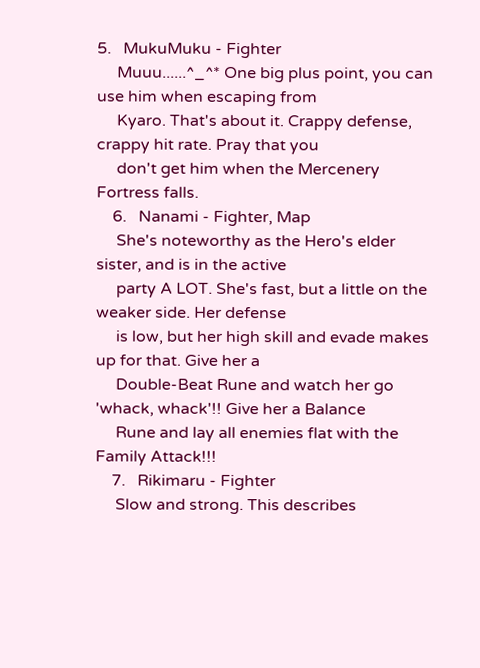5.   MukuMuku - Fighter
     Muuu......^_^* One big plus point, you can use him when escaping from
     Kyaro. That's about it. Crappy defense, crappy hit rate. Pray that you
     don't get him when the Mercenery Fortress falls.
    6.   Nanami - Fighter, Map
     She's noteworthy as the Hero's elder sister, and is in the active
     party A LOT. She's fast, but a little on the weaker side. Her defense
     is low, but her high skill and evade makes up for that. Give her a
     Double-Beat Rune and watch her go 'whack, whack'!! Give her a Balance
     Rune and lay all enemies flat with the Family Attack!!!
    7.   Rikimaru - Fighter
     Slow and strong. This describes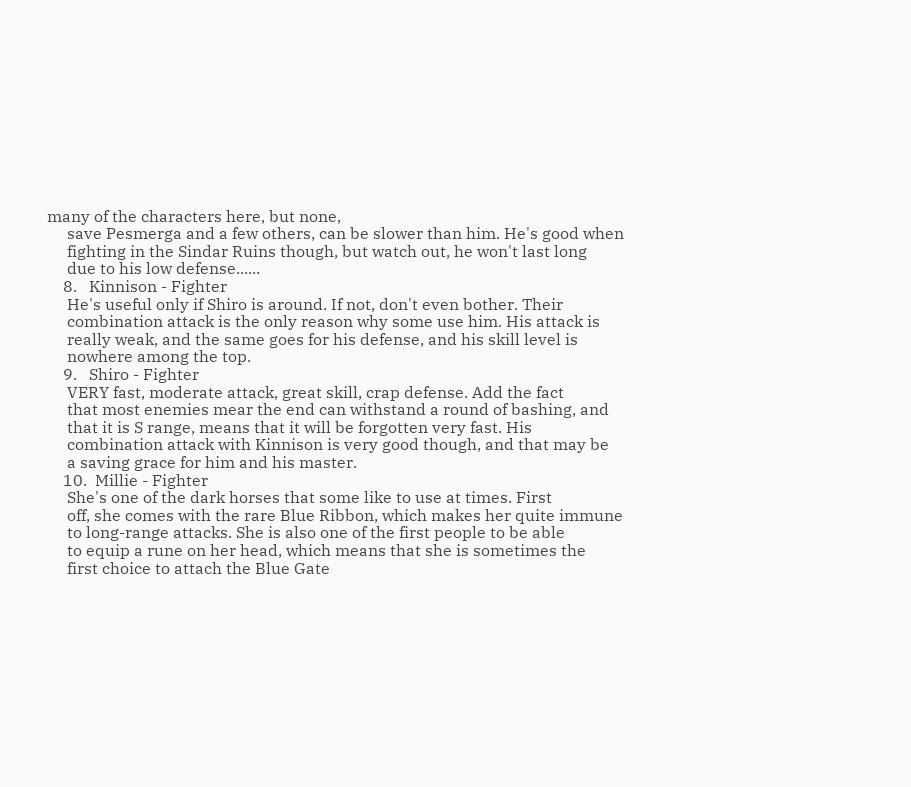many of the characters here, but none,
     save Pesmerga and a few others, can be slower than him. He's good when
     fighting in the Sindar Ruins though, but watch out, he won't last long
     due to his low defense......
    8.   Kinnison - Fighter
     He's useful only if Shiro is around. If not, don't even bother. Their
     combination attack is the only reason why some use him. His attack is
     really weak, and the same goes for his defense, and his skill level is
     nowhere among the top.
    9.   Shiro - Fighter
     VERY fast, moderate attack, great skill, crap defense. Add the fact
     that most enemies mear the end can withstand a round of bashing, and
     that it is S range, means that it will be forgotten very fast. His
     combination attack with Kinnison is very good though, and that may be
     a saving grace for him and his master.
    10.  Millie - Fighter
     She's one of the dark horses that some like to use at times. First
     off, she comes with the rare Blue Ribbon, which makes her quite immune
     to long-range attacks. She is also one of the first people to be able
     to equip a rune on her head, which means that she is sometimes the
     first choice to attach the Blue Gate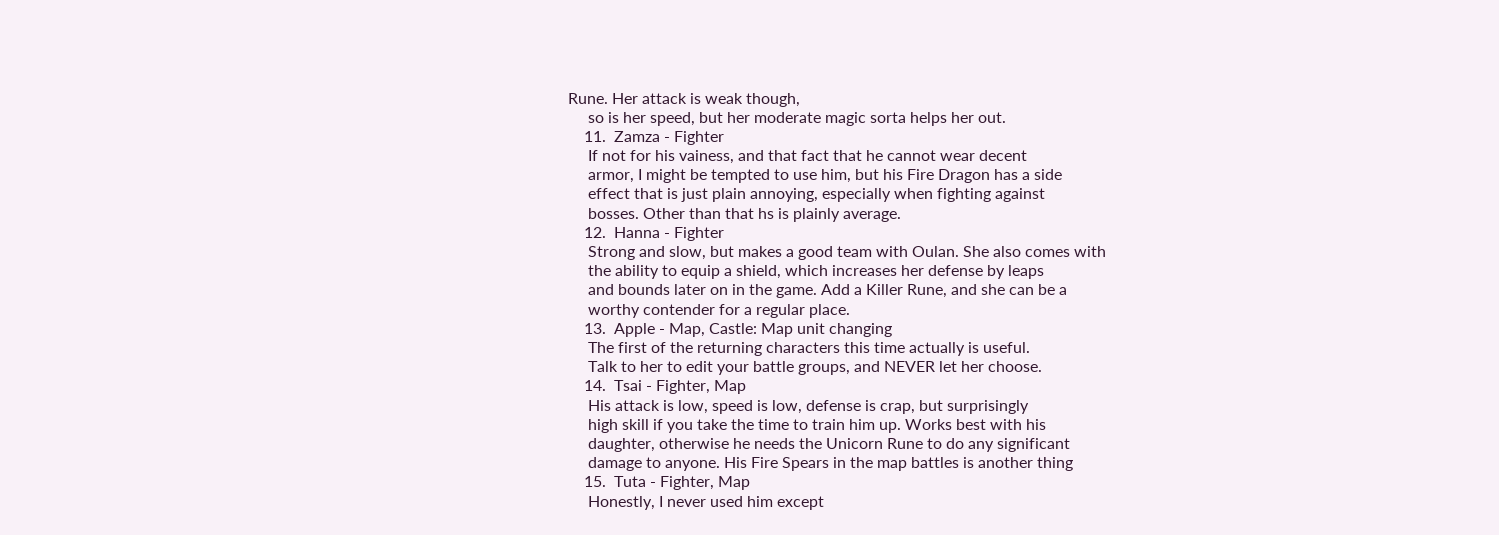Rune. Her attack is weak though,
     so is her speed, but her moderate magic sorta helps her out.
    11.  Zamza - Fighter
     If not for his vainess, and that fact that he cannot wear decent
     armor, I might be tempted to use him, but his Fire Dragon has a side
     effect that is just plain annoying, especially when fighting against
     bosses. Other than that hs is plainly average.
    12.  Hanna - Fighter
     Strong and slow, but makes a good team with Oulan. She also comes with
     the ability to equip a shield, which increases her defense by leaps
     and bounds later on in the game. Add a Killer Rune, and she can be a
     worthy contender for a regular place.
    13.  Apple - Map, Castle: Map unit changing
     The first of the returning characters this time actually is useful.
     Talk to her to edit your battle groups, and NEVER let her choose.
    14.  Tsai - Fighter, Map
     His attack is low, speed is low, defense is crap, but surprisingly
     high skill if you take the time to train him up. Works best with his
     daughter, otherwise he needs the Unicorn Rune to do any significant
     damage to anyone. His Fire Spears in the map battles is another thing
    15.  Tuta - Fighter, Map
     Honestly, I never used him except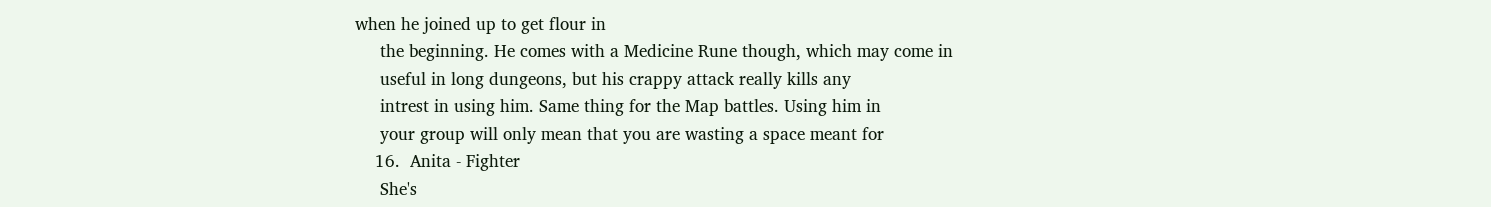when he joined up to get flour in
     the beginning. He comes with a Medicine Rune though, which may come in
     useful in long dungeons, but his crappy attack really kills any
     intrest in using him. Same thing for the Map battles. Using him in
     your group will only mean that you are wasting a space meant for
    16.  Anita - Fighter
     She's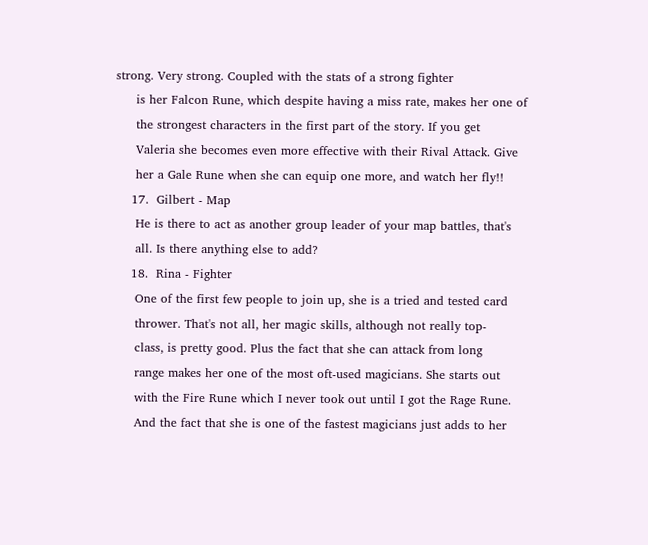strong. Very strong. Coupled with the stats of a strong fighter
     is her Falcon Rune, which despite having a miss rate, makes her one of
     the strongest characters in the first part of the story. If you get
     Valeria she becomes even more effective with their Rival Attack. Give
     her a Gale Rune when she can equip one more, and watch her fly!!
    17.  Gilbert - Map
     He is there to act as another group leader of your map battles, that's
     all. Is there anything else to add?
    18.  Rina - Fighter
     One of the first few people to join up, she is a tried and tested card
     thrower. That's not all, her magic skills, although not really top-
     class, is pretty good. Plus the fact that she can attack from long
     range makes her one of the most oft-used magicians. She starts out
     with the Fire Rune which I never took out until I got the Rage Rune.
     And the fact that she is one of the fastest magicians just adds to her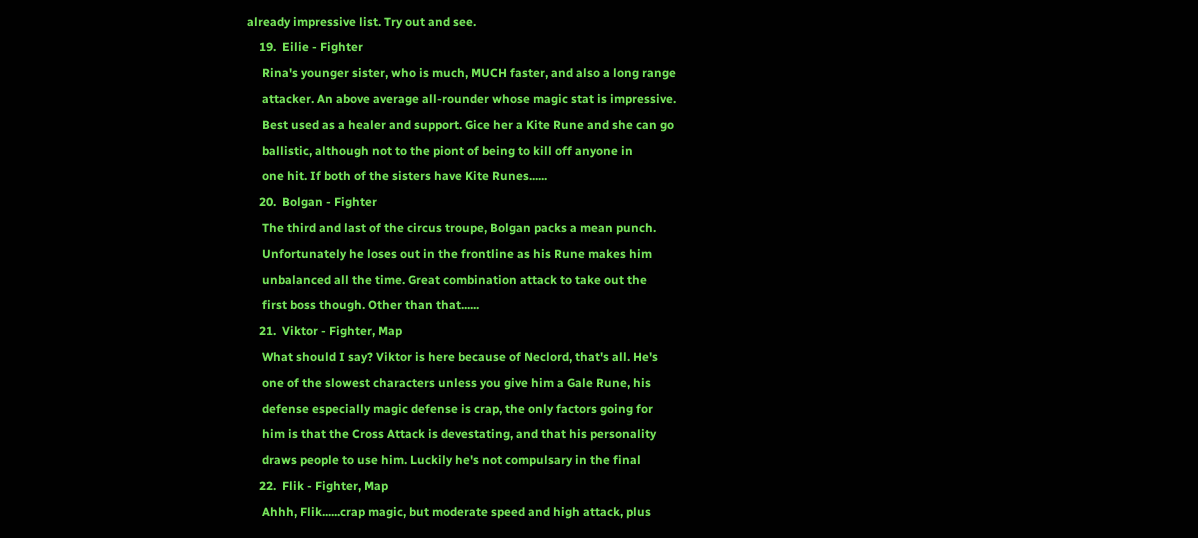already impressive list. Try out and see.
    19.  Eilie - Fighter
     Rina's younger sister, who is much, MUCH faster, and also a long range
     attacker. An above average all-rounder whose magic stat is impressive.
     Best used as a healer and support. Gice her a Kite Rune and she can go
     ballistic, although not to the piont of being to kill off anyone in
     one hit. If both of the sisters have Kite Runes......
    20.  Bolgan - Fighter
     The third and last of the circus troupe, Bolgan packs a mean punch.
     Unfortunately he loses out in the frontline as his Rune makes him
     unbalanced all the time. Great combination attack to take out the
     first boss though. Other than that......
    21.  Viktor - Fighter, Map
     What should I say? Viktor is here because of Neclord, that's all. He's
     one of the slowest characters unless you give him a Gale Rune, his
     defense especially magic defense is crap, the only factors going for
     him is that the Cross Attack is devestating, and that his personality
     draws people to use him. Luckily he's not compulsary in the final
    22.  Flik - Fighter, Map
     Ahhh, Flik......crap magic, but moderate speed and high attack, plus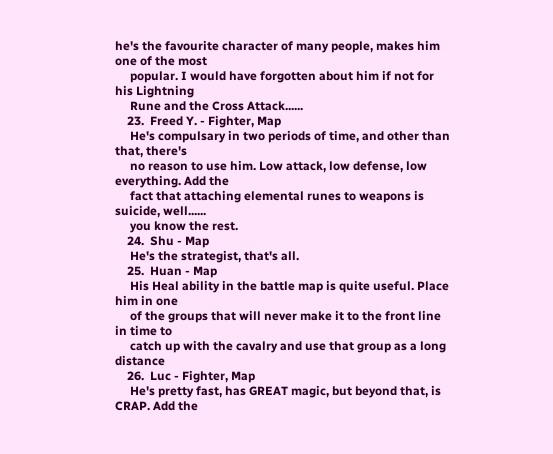he's the favourite character of many people, makes him one of the most
     popular. I would have forgotten about him if not for his Lightning
     Rune and the Cross Attack......
    23.  Freed Y. - Fighter, Map
     He's compulsary in two periods of time, and other than that, there's
     no reason to use him. Low attack, low defense, low everything. Add the
     fact that attaching elemental runes to weapons is suicide, well......
     you know the rest.
    24.  Shu - Map
     He's the strategist, that's all.
    25.  Huan - Map
     His Heal ability in the battle map is quite useful. Place him in one
     of the groups that will never make it to the front line in time to
     catch up with the cavalry and use that group as a long distance
    26.  Luc - Fighter, Map
     He's pretty fast, has GREAT magic, but beyond that, is CRAP. Add the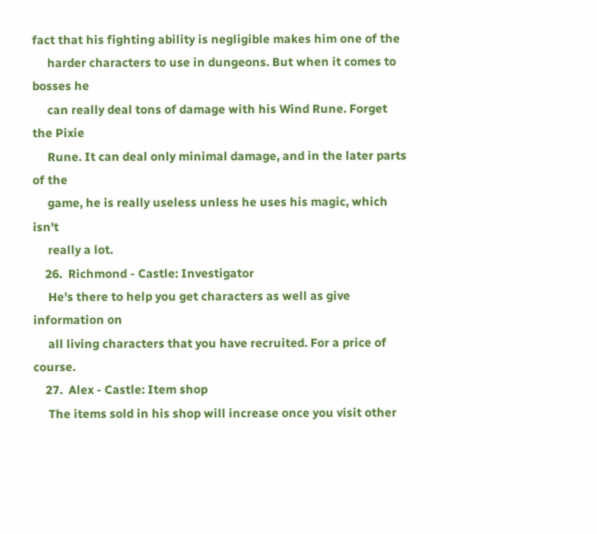fact that his fighting ability is negligible makes him one of the
     harder characters to use in dungeons. But when it comes to bosses he
     can really deal tons of damage with his Wind Rune. Forget the Pixie
     Rune. It can deal only minimal damage, and in the later parts of the
     game, he is really useless unless he uses his magic, which isn't
     really a lot.
    26.  Richmond - Castle: Investigator
     He's there to help you get characters as well as give information on
     all living characters that you have recruited. For a price of course.
    27.  Alex - Castle: Item shop
     The items sold in his shop will increase once you visit other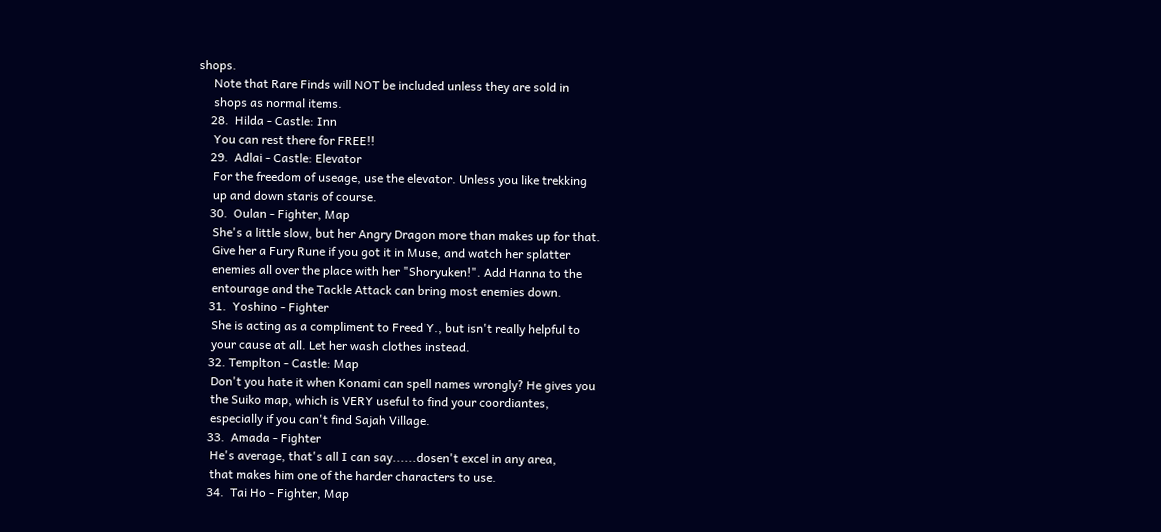shops.
     Note that Rare Finds will NOT be included unless they are sold in
     shops as normal items.
    28.  Hilda - Castle: Inn
     You can rest there for FREE!!
    29.  Adlai - Castle: Elevator
     For the freedom of useage, use the elevator. Unless you like trekking
     up and down staris of course.
    30.  Oulan - Fighter, Map
     She's a little slow, but her Angry Dragon more than makes up for that.
     Give her a Fury Rune if you got it in Muse, and watch her splatter
     enemies all over the place with her "Shoryuken!". Add Hanna to the
     entourage and the Tackle Attack can bring most enemies down.
    31.  Yoshino - Fighter
     She is acting as a compliment to Freed Y., but isn't really helpful to
     your cause at all. Let her wash clothes instead.
    32. Templton - Castle: Map
     Don't you hate it when Konami can spell names wrongly? He gives you
     the Suiko map, which is VERY useful to find your coordiantes,
     especially if you can't find Sajah Village.
    33.  Amada - Fighter
     He's average, that's all I can say......dosen't excel in any area,
     that makes him one of the harder characters to use.
    34.  Tai Ho - Fighter, Map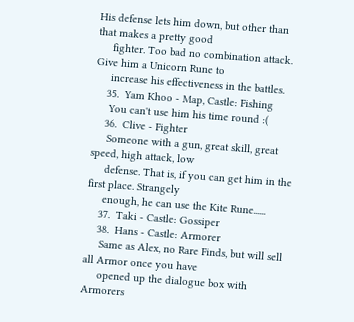His defense lets him down, but other than that makes a pretty good
     fighter. Too bad no combination attack. Give him a Unicorn Rune to
     increase his effectiveness in the battles.
    35.  Yam Khoo - Map, Castle: Fishing
     You can't use him his time round :(
    36.  Clive - Fighter
     Someone with a gun, great skill, great speed, high attack, low
     defense. That is, if you can get him in the first place. Strangely
     enough, he can use the Kite Rune......
    37.  Taki - Castle: Gossiper
    38.  Hans - Castle: Armorer
     Same as Alex, no Rare Finds, but will sell all Armor once you have
     opened up the dialogue box with Armorers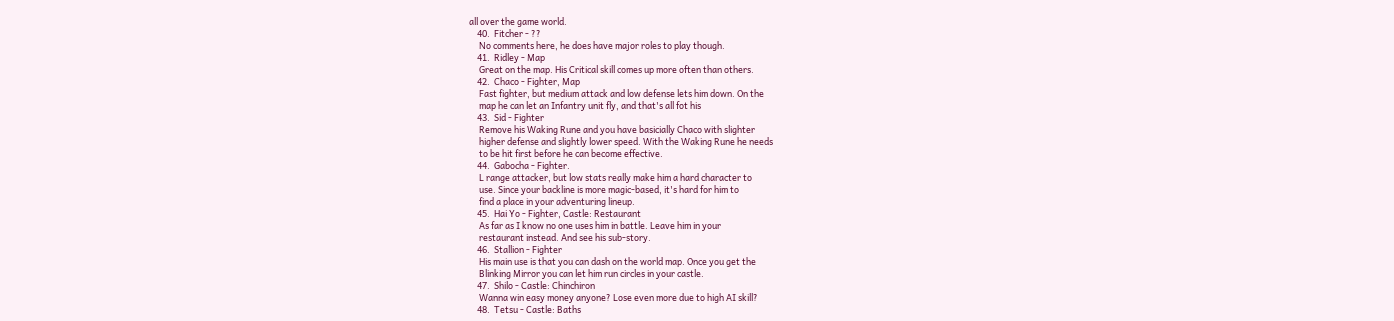all over the game world.
    40.  Fitcher - ??
     No comments here, he does have major roles to play though.
    41.  Ridley - Map
     Great on the map. His Critical skill comes up more often than others.
    42.  Chaco - Fighter, Map
     Fast fighter, but medium attack and low defense lets him down. On the
     map he can let an Infantry unit fly, and that's all fot his
    43.  Sid - Fighter
     Remove his Waking Rune and you have basicially Chaco with slighter
     higher defense and slightly lower speed. With the Waking Rune he needs
     to be hit first before he can become effective.
    44.  Gabocha - Fighter.
     L range attacker, but low stats really make him a hard character to
     use. Since your backline is more magic-based, it's hard for him to
     find a place in your adventuring lineup.
    45.  Hai Yo - Fighter, Castle: Restaurant
     As far as I know no one uses him in battle. Leave him in your
     restaurant instead. And see his sub-story.
    46.  Stallion - Fighter
     His main use is that you can dash on the world map. Once you get the
     Blinking Mirror you can let him run circles in your castle.
    47.  Shilo - Castle: Chinchiron
     Wanna win easy money anyone? Lose even more due to high AI skill?
    48.  Tetsu - Castle: Baths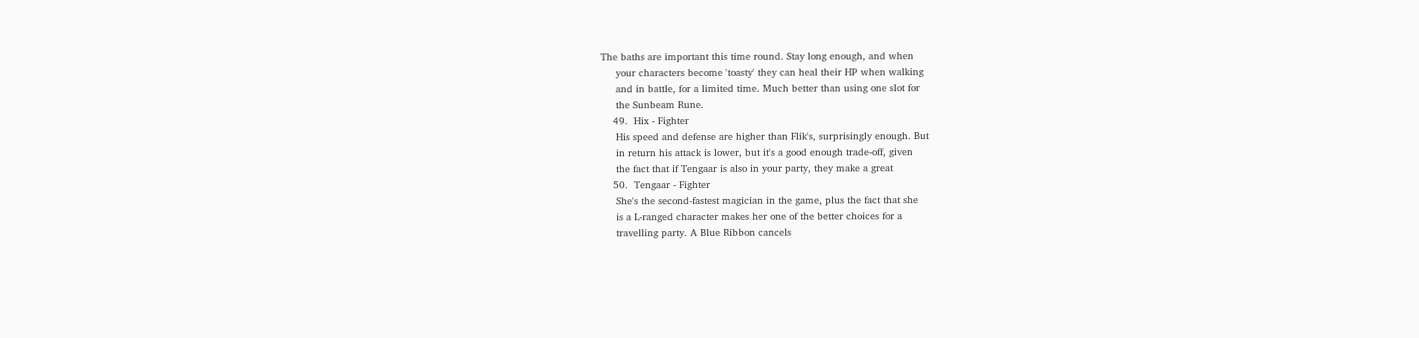The baths are important this time round. Stay long enough, and when
     your characters become 'toasty' they can heal their HP when walking
     and in battle, for a limited time. Much better than using one slot for
     the Sunbeam Rune.
    49.  Hix - Fighter
     His speed and defense are higher than Flik's, surprisingly enough. But
     in return his attack is lower, but it's a good enough trade-off, given
     the fact that if Tengaar is also in your party, they make a great
    50.  Tengaar - Fighter
     She's the second-fastest magician in the game, plus the fact that she
     is a L-ranged character makes her one of the better choices for a
     travelling party. A Blue Ribbon cancels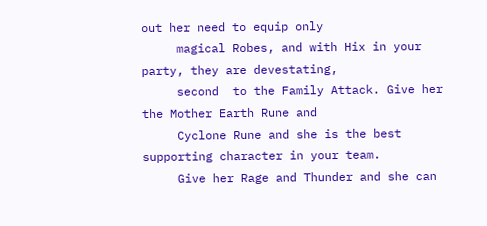out her need to equip only
     magical Robes, and with Hix in your party, they are devestating,
     second  to the Family Attack. Give her the Mother Earth Rune and
     Cyclone Rune and she is the best supporting character in your team.
     Give her Rage and Thunder and she can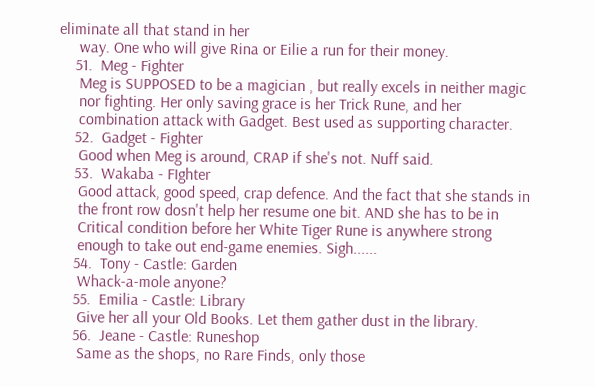eliminate all that stand in her
     way. One who will give Rina or Eilie a run for their money.
    51.  Meg - Fighter
     Meg is SUPPOSED to be a magician , but really excels in neither magic
     nor fighting. Her only saving grace is her Trick Rune, and her
     combination attack with Gadget. Best used as supporting character.
    52.  Gadget - Fighter
     Good when Meg is around, CRAP if she's not. Nuff said.
    53.  Wakaba - FIghter
     Good attack, good speed, crap defence. And the fact that she stands in
     the front row dosn't help her resume one bit. AND she has to be in
     Critical condition before her White Tiger Rune is anywhere strong
     enough to take out end-game enemies. Sigh......
    54.  Tony - Castle: Garden
     Whack-a-mole anyone?
    55.  Emilia - Castle: Library
     Give her all your Old Books. Let them gather dust in the library.
    56.  Jeane - Castle: Runeshop
     Same as the shops, no Rare Finds, only those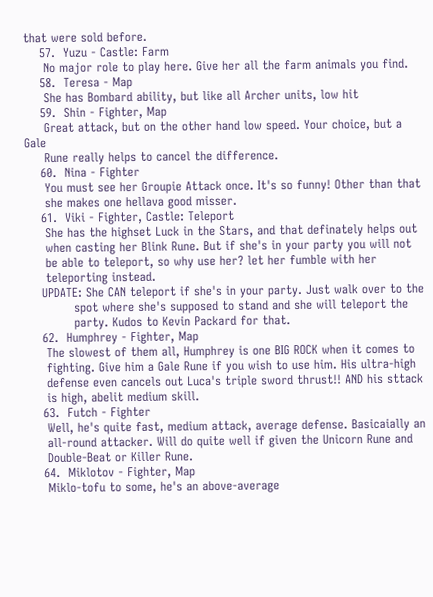that were sold before.
    57.  Yuzu - Castle: Farm
     No major role to play here. Give her all the farm animals you find.
    58.  Teresa - Map
     She has Bombard ability, but like all Archer units, low hit
    59.  Shin - Fighter, Map
     Great attack, but on the other hand low speed. Your choice, but a Gale
     Rune really helps to cancel the difference.
    60.  Nina - Fighter
     You must see her Groupie Attack once. It's so funny! Other than that
     she makes one hellava good misser.
    61.  Viki - Fighter, Castle: Teleport
     She has the highset Luck in the Stars, and that definately helps out
     when casting her Blink Rune. But if she's in your party you will not
     be able to teleport, so why use her? let her fumble with her
     teleporting instead.
    UPDATE: She CAN teleport if she's in your party. Just walk over to the
            spot where she's supposed to stand and she will teleport the
            party. Kudos to Kevin Packard for that.
    62.  Humphrey - Fighter, Map
     The slowest of them all, Humphrey is one BIG ROCK when it comes to
     fighting. Give him a Gale Rune if you wish to use him. His ultra-high
     defense even cancels out Luca's triple sword thrust!! AND his sttack
     is high, abelit medium skill.
    63.  Futch - Fighter
     Well, he's quite fast, medium attack, average defense. Basicaially an
     all-round attacker. Will do quite well if given the Unicorn Rune and
     Double-Beat or Killer Rune.
    64.  Miklotov - Fighter, Map
     Miklo-tofu to some, he's an above-average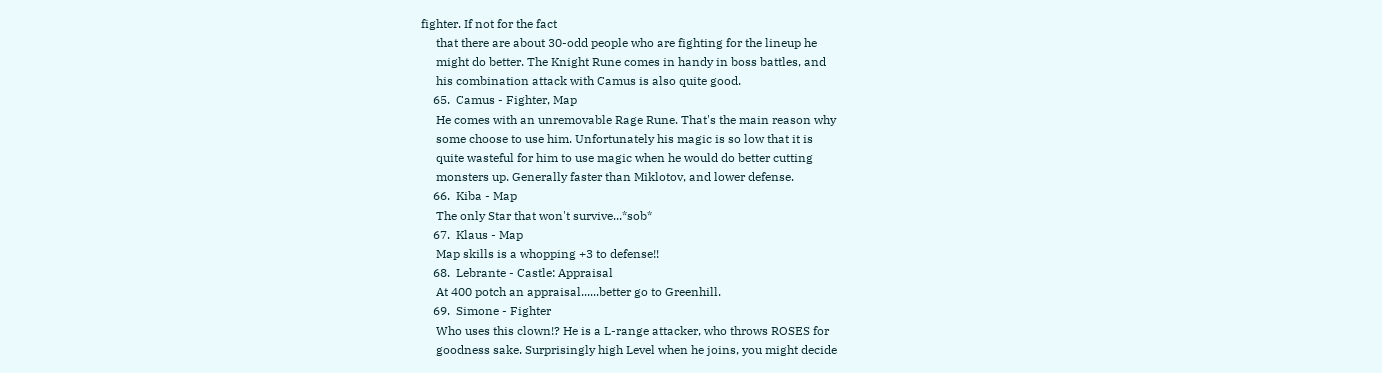fighter. If not for the fact
     that there are about 30-odd people who are fighting for the lineup he
     might do better. The Knight Rune comes in handy in boss battles, and
     his combination attack with Camus is also quite good.
    65.  Camus - Fighter, Map
     He comes with an unremovable Rage Rune. That's the main reason why
     some choose to use him. Unfortunately his magic is so low that it is
     quite wasteful for him to use magic when he would do better cutting
     monsters up. Generally faster than Miklotov, and lower defense.
    66.  Kiba - Map
     The only Star that won't survive...*sob*
    67.  Klaus - Map
     Map skills is a whopping +3 to defense!!
    68.  Lebrante - Castle: Appraisal
     At 400 potch an appraisal......better go to Greenhill.
    69.  Simone - Fighter
     Who uses this clown!? He is a L-range attacker, who throws ROSES for
     goodness sake. Surprisingly high Level when he joins, you might decide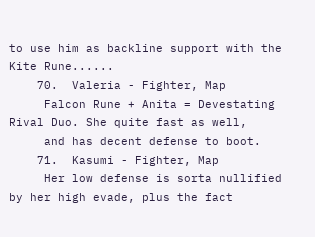to use him as backline support with the Kite Rune......
    70.  Valeria - Fighter, Map
     Falcon Rune + Anita = Devestating Rival Duo. She quite fast as well,
     and has decent defense to boot.
    71.  Kasumi - Fighter, Map
     Her low defense is sorta nullified by her high evade, plus the fact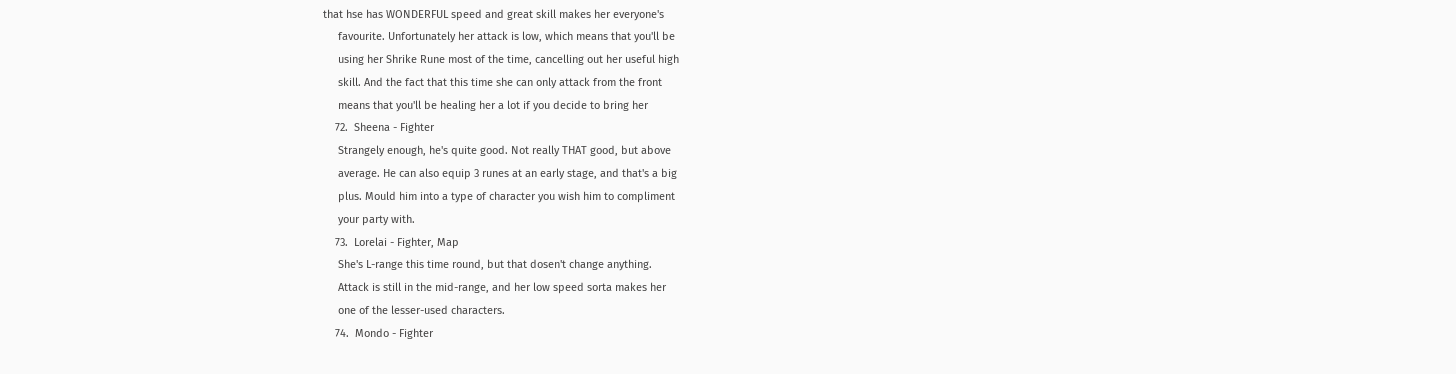that hse has WONDERFUL speed and great skill makes her everyone's
     favourite. Unfortunately her attack is low, which means that you'll be
     using her Shrike Rune most of the time, cancelling out her useful high
     skill. And the fact that this time she can only attack from the front
     means that you'll be healing her a lot if you decide to bring her
    72.  Sheena - Fighter
     Strangely enough, he's quite good. Not really THAT good, but above
     average. He can also equip 3 runes at an early stage, and that's a big
     plus. Mould him into a type of character you wish him to compliment
     your party with.
    73.  Lorelai - Fighter, Map
     She's L-range this time round, but that dosen't change anything.
     Attack is still in the mid-range, and her low speed sorta makes her
     one of the lesser-used characters.
    74.  Mondo - Fighter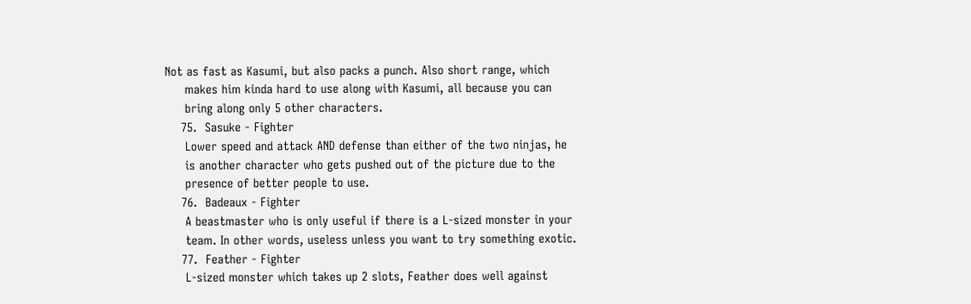Not as fast as Kasumi, but also packs a punch. Also short range, which
     makes him kinda hard to use along with Kasumi, all because you can
     bring along only 5 other characters.
    75.  Sasuke - Fighter
     Lower speed and attack AND defense than either of the two ninjas, he
     is another character who gets pushed out of the picture due to the
     presence of better people to use.
    76.  Badeaux - Fighter
     A beastmaster who is only useful if there is a L-sized monster in your
     team. In other words, useless unless you want to try something exotic.
    77.  Feather - Fighter
     L-sized monster which takes up 2 slots, Feather does well against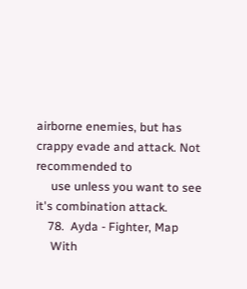airborne enemies, but has crappy evade and attack. Not recommended to
     use unless you want to see it's combination attack.
    78.  Ayda - Fighter, Map
     With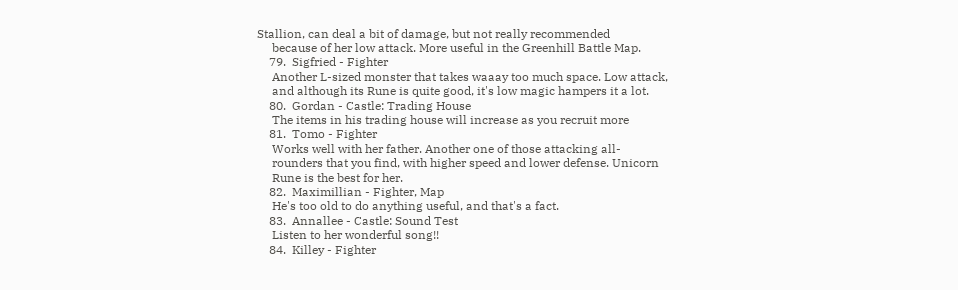Stallion, can deal a bit of damage, but not really recommended
     because of her low attack. More useful in the Greenhill Battle Map.
    79.  Sigfried - Fighter
     Another L-sized monster that takes waaay too much space. Low attack,
     and although its Rune is quite good, it's low magic hampers it a lot.
    80.  Gordan - Castle: Trading House
     The items in his trading house will increase as you recruit more
    81.  Tomo - Fighter
     Works well with her father. Another one of those attacking all-
     rounders that you find, with higher speed and lower defense. Unicorn
     Rune is the best for her.
    82.  Maximillian - Fighter, Map
     He's too old to do anything useful, and that's a fact.
    83.  Annallee - Castle: Sound Test
     Listen to her wonderful song!!
    84.  Killey - Fighter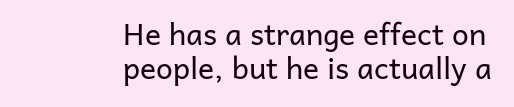He has a strange effect on people, but he is actually a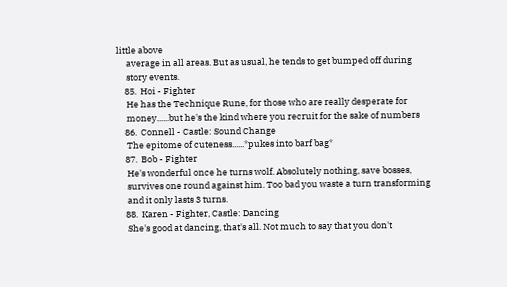little above
     average in all areas. But as usual, he tends to get bumped off during
     story events.
    85.  Hoi - Fighter
     He has the Technique Rune, for those who are really desperate for
     money......but he's the kind where you recruit for the sake of numbers
    86.  Connell - Castle: Sound Change
     The epitome of cuteness......*pukes into barf bag*
    87.  Bob - Fighter
     He's wonderful once he turns wolf. Absolutely nothing, save bosses,
     survives one round against him. Too bad you waste a turn transforming
     and it only lasts 3 turns.
    88.  Karen - Fighter, Castle: Dancing
     She's good at dancing, that's all. Not much to say that you don't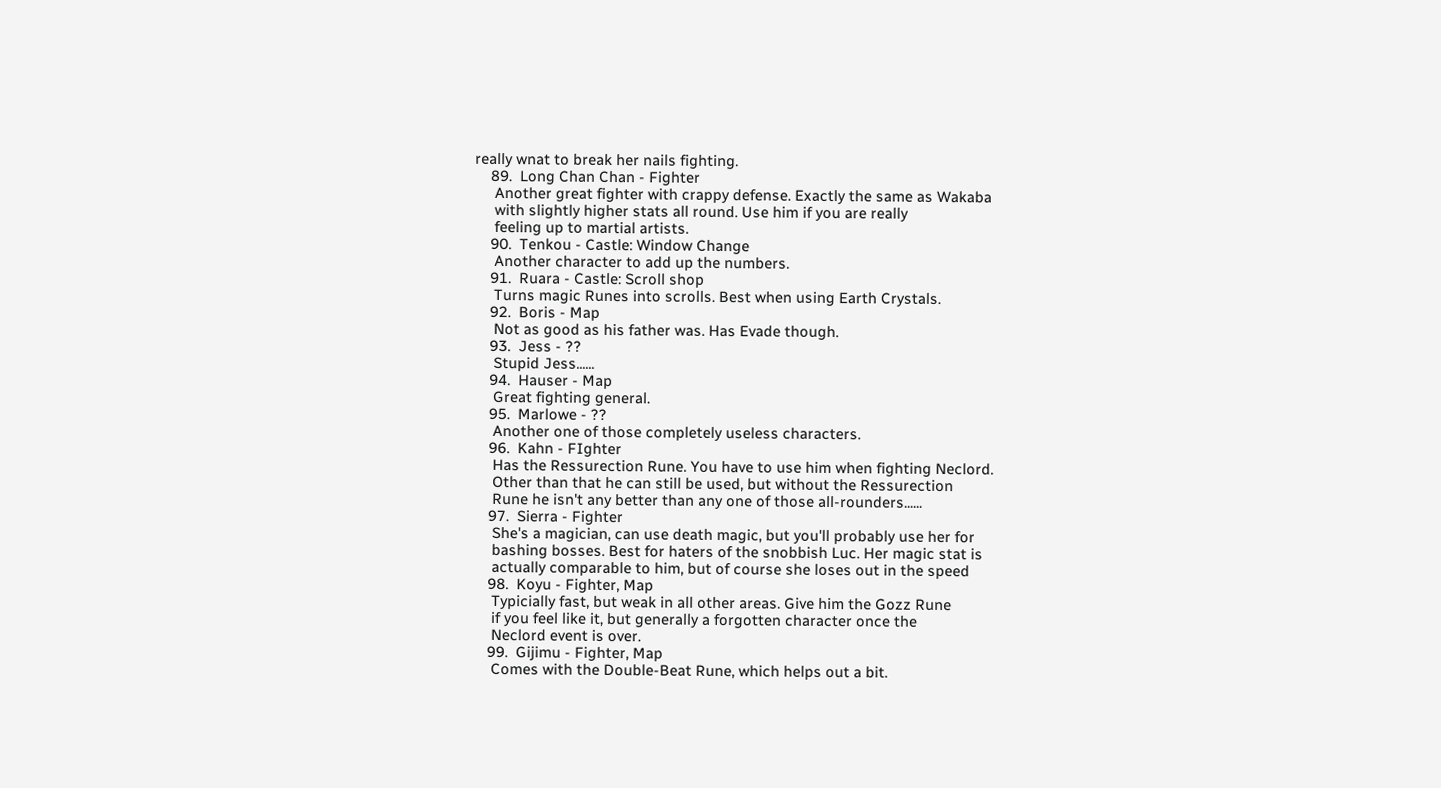really wnat to break her nails fighting.
    89.  Long Chan Chan - Fighter
     Another great fighter with crappy defense. Exactly the same as Wakaba
     with slightly higher stats all round. Use him if you are really
     feeling up to martial artists.
    90.  Tenkou - Castle: Window Change
     Another character to add up the numbers.
    91.  Ruara - Castle: Scroll shop
     Turns magic Runes into scrolls. Best when using Earth Crystals.
    92.  Boris - Map
     Not as good as his father was. Has Evade though.
    93.  Jess - ??
     Stupid Jess......
    94.  Hauser - Map
     Great fighting general.
    95.  Marlowe - ??
     Another one of those completely useless characters.
    96.  Kahn - FIghter
     Has the Ressurection Rune. You have to use him when fighting Neclord.
     Other than that he can still be used, but without the Ressurection
     Rune he isn't any better than any one of those all-rounders......
    97.  Sierra - Fighter
     She's a magician, can use death magic, but you'll probably use her for
     bashing bosses. Best for haters of the snobbish Luc. Her magic stat is
     actually comparable to him, but of course she loses out in the speed
    98.  Koyu - Fighter, Map
     Typicially fast, but weak in all other areas. Give him the Gozz Rune
     if you feel like it, but generally a forgotten character once the
     Neclord event is over.
    99.  Gijimu - Fighter, Map
     Comes with the Double-Beat Rune, which helps out a bit.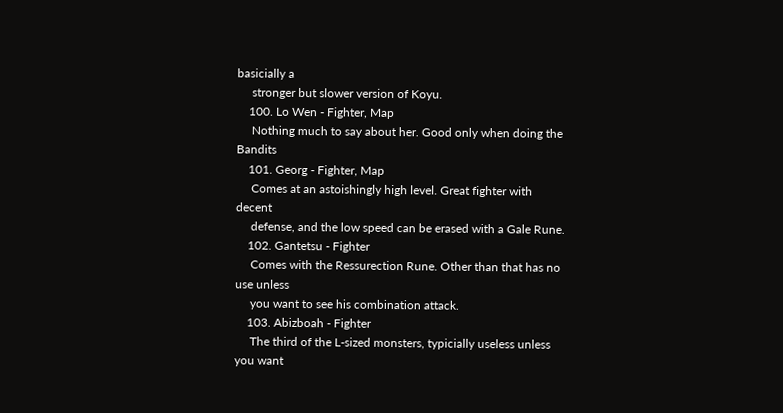basicially a
     stronger but slower version of Koyu.
    100. Lo Wen - Fighter, Map
     Nothing much to say about her. Good only when doing the Bandits
    101. Georg - Fighter, Map
     Comes at an astoishingly high level. Great fighter with decent
     defense, and the low speed can be erased with a Gale Rune.
    102. Gantetsu - Fighter
     Comes with the Ressurection Rune. Other than that has no use unless
     you want to see his combination attack.
    103. Abizboah - Fighter
     The third of the L-sized monsters, typicially useless unless you want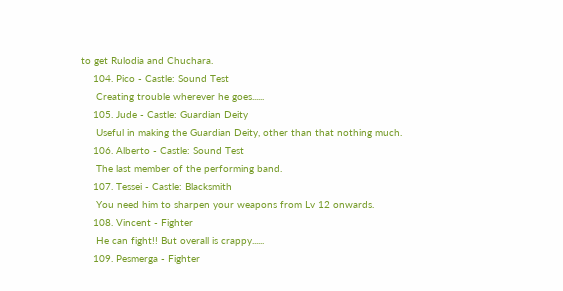to get Rulodia and Chuchara.
    104. Pico - Castle: Sound Test
     Creating trouble wherever he goes......
    105. Jude - Castle: Guardian Deity
     Useful in making the Guardian Deity, other than that nothing much.
    106. Alberto - Castle: Sound Test
     The last member of the performing band.
    107. Tessei - Castle: Blacksmith
     You need him to sharpen your weapons from Lv 12 onwards.
    108. Vincent - Fighter
     He can fight!! But overall is crappy......
    109. Pesmerga - Fighter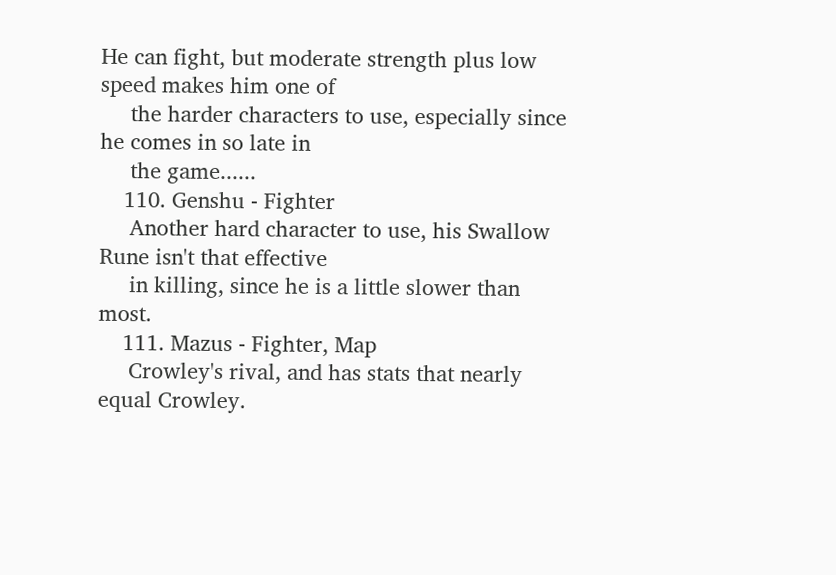He can fight, but moderate strength plus low speed makes him one of
     the harder characters to use, especially since he comes in so late in
     the game......
    110. Genshu - Fighter
     Another hard character to use, his Swallow Rune isn't that effective
     in killing, since he is a little slower than most.
    111. Mazus - Fighter, Map
     Crowley's rival, and has stats that nearly equal Crowley.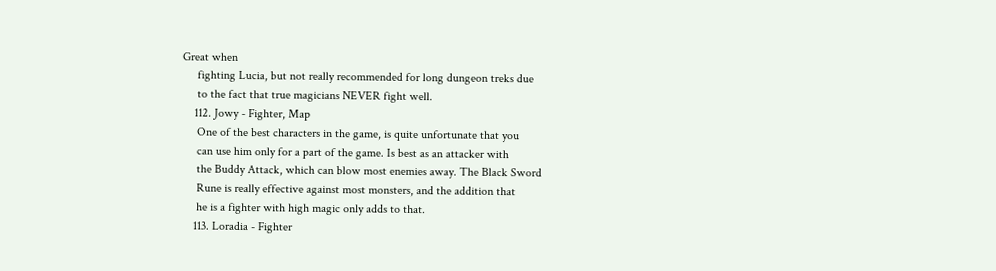Great when
     fighting Lucia, but not really recommended for long dungeon treks due
     to the fact that true magicians NEVER fight well.
    112. Jowy - Fighter, Map
     One of the best characters in the game, is quite unfortunate that you
     can use him only for a part of the game. Is best as an attacker with
     the Buddy Attack, which can blow most enemies away. The Black Sword
     Rune is really effective against most monsters, and the addition that
     he is a fighter with high magic only adds to that.
    113. Loradia - Fighter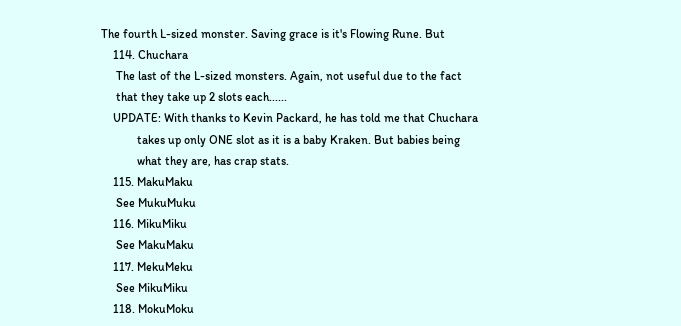The fourth L-sized monster. Saving grace is it's Flowing Rune. But
    114. Chuchara
     The last of the L-sized monsters. Again, not useful due to the fact
     that they take up 2 slots each......
    UPDATE: With thanks to Kevin Packard, he has told me that Chuchara
            takes up only ONE slot as it is a baby Kraken. But babies being
            what they are, has crap stats.
    115. MakuMaku
     See MukuMuku
    116. MikuMiku
     See MakuMaku
    117. MekuMeku
     See MikuMiku
    118. MokuMoku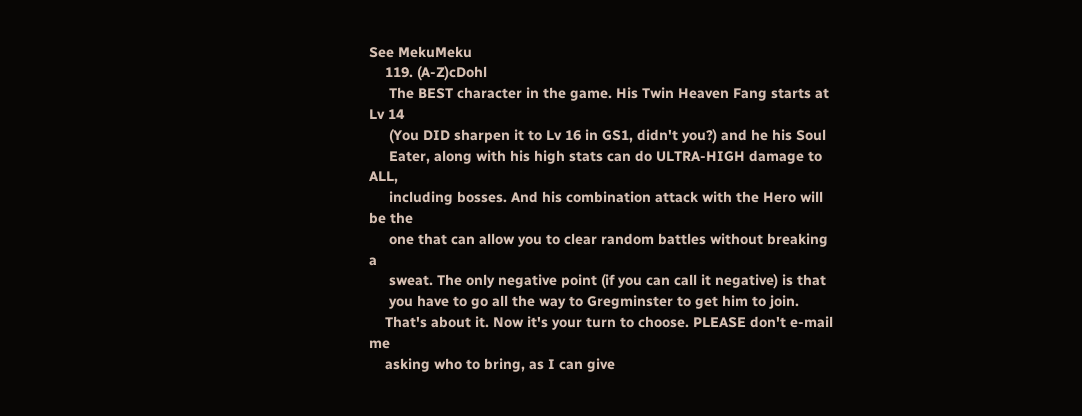See MekuMeku
    119. (A-Z)cDohl
     The BEST character in the game. His Twin Heaven Fang starts at Lv 14
     (You DID sharpen it to Lv 16 in GS1, didn't you?) and he his Soul
     Eater, along with his high stats can do ULTRA-HIGH damage to ALL,
     including bosses. And his combination attack with the Hero will be the
     one that can allow you to clear random battles without breaking a
     sweat. The only negative point (if you can call it negative) is that
     you have to go all the way to Gregminster to get him to join.
    That's about it. Now it's your turn to choose. PLEASE don't e-mail me
    asking who to bring, as I can give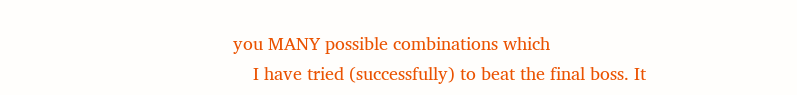you MANY possible combinations which
    I have tried (successfully) to beat the final boss. It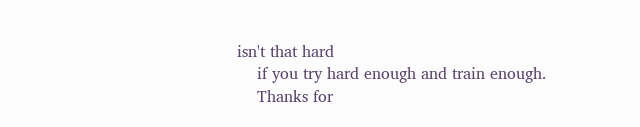isn't that hard
    if you try hard enough and train enough.
    Thanks for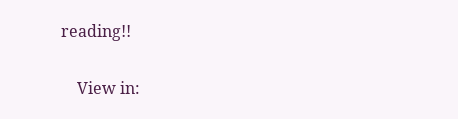reading!!

    View in: